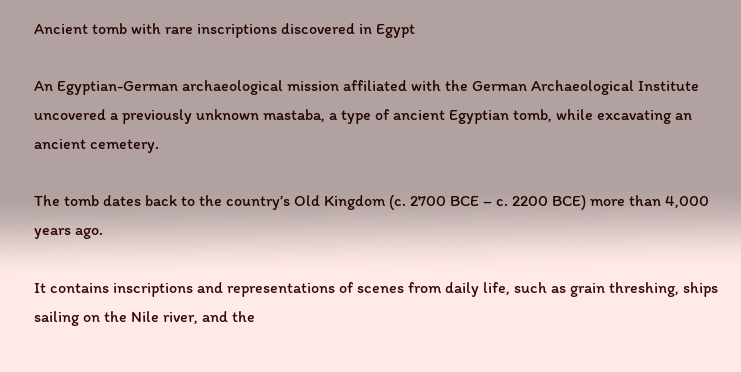Ancient tomb with rare inscriptions discovered in Egypt

An Egyptian-German archaeological mission affiliated with the German Archaeological Institute uncovered a previously unknown mastaba, a type of ancient Egyptian tomb, while excavating an ancient cemetery.

The tomb dates back to the country’s Old Kingdom (c. 2700 BCE – c. 2200 BCE) more than 4,000 years ago.

It contains inscriptions and representations of scenes from daily life, such as grain threshing, ships sailing on the Nile river, and the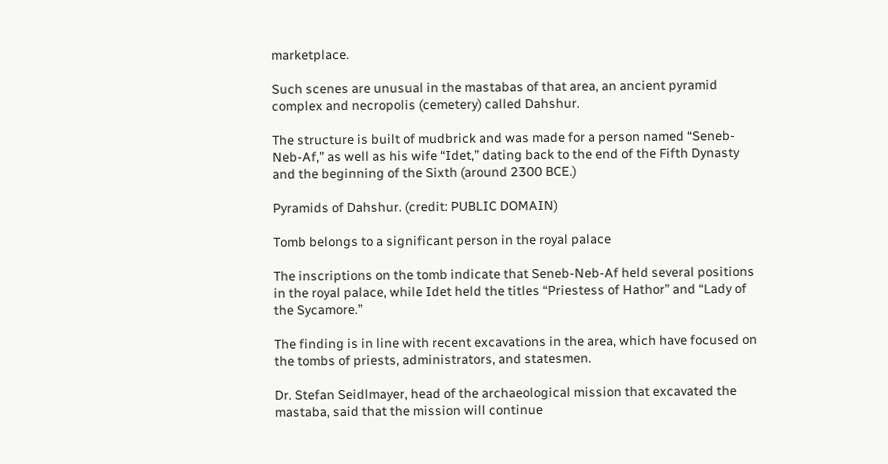marketplace.

Such scenes are unusual in the mastabas of that area, an ancient pyramid complex and necropolis (cemetery) called Dahshur.

The structure is built of mudbrick and was made for a person named “Seneb-Neb-Af,” as well as his wife “Idet,” dating back to the end of the Fifth Dynasty and the beginning of the Sixth (around 2300 BCE.)

Pyramids of Dahshur. (credit: PUBLIC DOMAIN)

Tomb belongs to a significant person in the royal palace

The inscriptions on the tomb indicate that Seneb-Neb-Af held several positions in the royal palace, while Idet held the titles “Priestess of Hathor” and “Lady of the Sycamore.”

The finding is in line with recent excavations in the area, which have focused on the tombs of priests, administrators, and statesmen.

Dr. Stefan Seidlmayer, head of the archaeological mission that excavated the mastaba, said that the mission will continue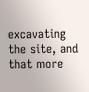excavating the site, and that more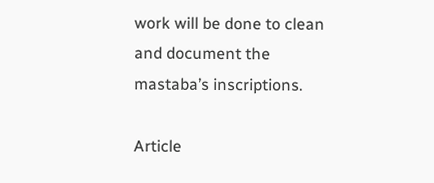work will be done to clean and document the mastaba’s inscriptions.

Article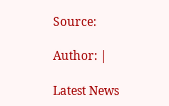Source:

Author: |

Latest News